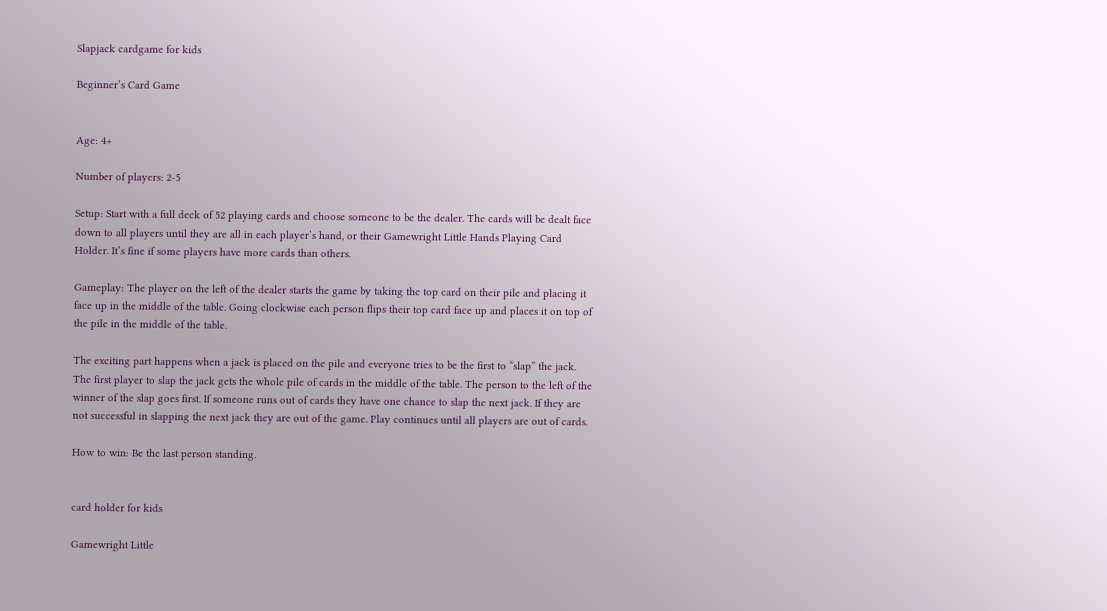Slapjack cardgame for kids

Beginner’s Card Game


Age: 4+

Number of players: 2-5

Setup: Start with a full deck of 52 playing cards and choose someone to be the dealer. The cards will be dealt face down to all players until they are all in each player’s hand, or their Gamewright Little Hands Playing Card Holder. It’s fine if some players have more cards than others.

Gameplay: The player on the left of the dealer starts the game by taking the top card on their pile and placing it face up in the middle of the table. Going clockwise each person flips their top card face up and places it on top of the pile in the middle of the table.

The exciting part happens when a jack is placed on the pile and everyone tries to be the first to “slap” the jack. The first player to slap the jack gets the whole pile of cards in the middle of the table. The person to the left of the winner of the slap goes first. If someone runs out of cards they have one chance to slap the next jack. If they are not successful in slapping the next jack they are out of the game. Play continues until all players are out of cards.

How to win: Be the last person standing.


card holder for kids

Gamewright Little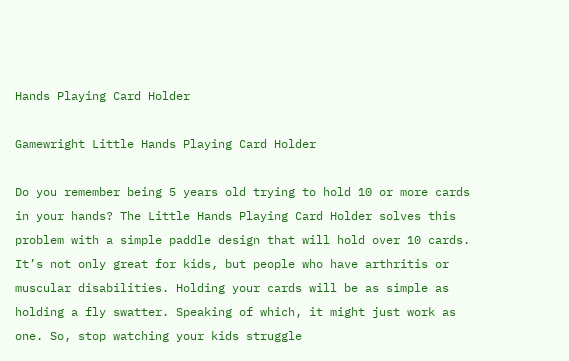Hands Playing Card Holder

Gamewright Little Hands Playing Card Holder

Do you remember being 5 years old trying to hold 10 or more cards in your hands? The Little Hands Playing Card Holder solves this problem with a simple paddle design that will hold over 10 cards. It’s not only great for kids, but people who have arthritis or muscular disabilities. Holding your cards will be as simple as holding a fly swatter. Speaking of which, it might just work as one. So, stop watching your kids struggle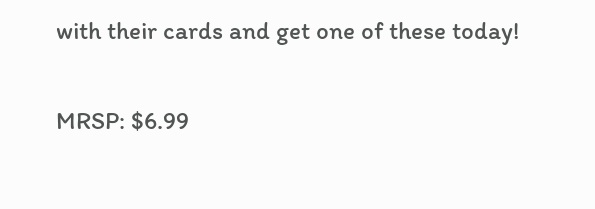with their cards and get one of these today!

MRSP: $6.99